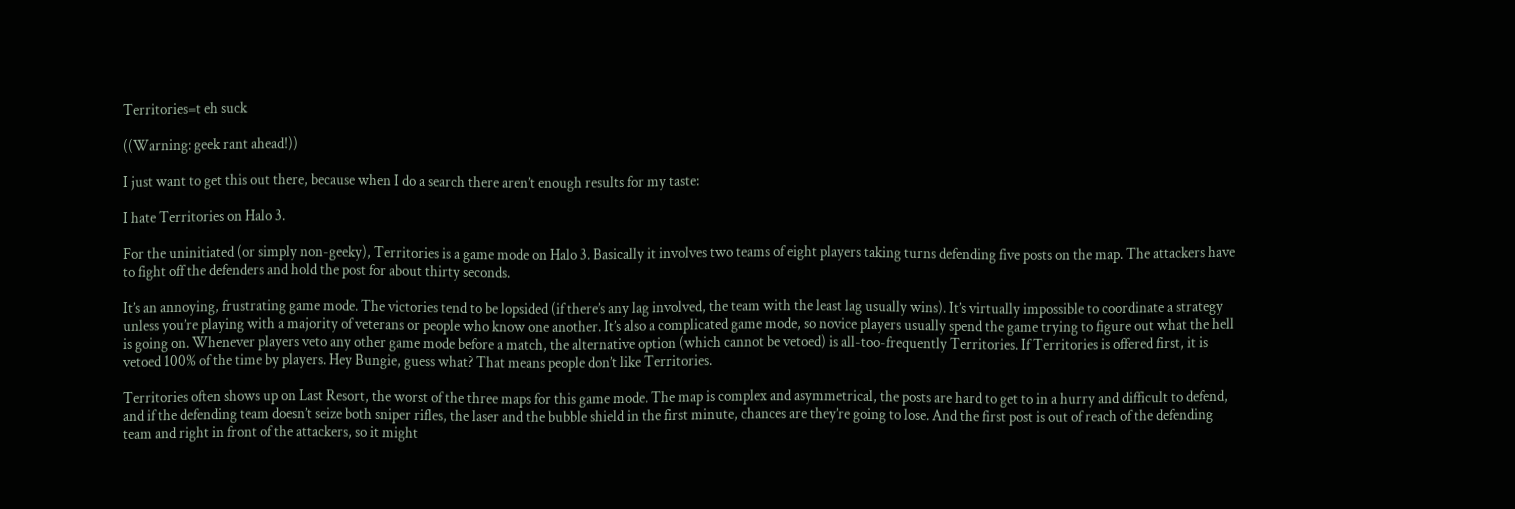Territories=t eh suck

((Warning: geek rant ahead!))

I just want to get this out there, because when I do a search there aren’t enough results for my taste:

I hate Territories on Halo 3.

For the uninitiated (or simply non-geeky), Territories is a game mode on Halo 3. Basically it involves two teams of eight players taking turns defending five posts on the map. The attackers have to fight off the defenders and hold the post for about thirty seconds.

It’s an annoying, frustrating game mode. The victories tend to be lopsided (if there’s any lag involved, the team with the least lag usually wins). It’s virtually impossible to coordinate a strategy unless you’re playing with a majority of veterans or people who know one another. It’s also a complicated game mode, so novice players usually spend the game trying to figure out what the hell is going on. Whenever players veto any other game mode before a match, the alternative option (which cannot be vetoed) is all-too-frequently Territories. If Territories is offered first, it is vetoed 100% of the time by players. Hey Bungie, guess what? That means people don’t like Territories.

Territories often shows up on Last Resort, the worst of the three maps for this game mode. The map is complex and asymmetrical, the posts are hard to get to in a hurry and difficult to defend, and if the defending team doesn’t seize both sniper rifles, the laser and the bubble shield in the first minute, chances are they’re going to lose. And the first post is out of reach of the defending team and right in front of the attackers, so it might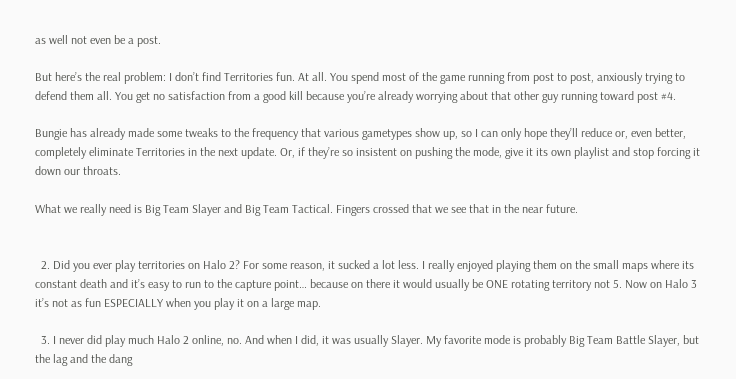as well not even be a post.

But here’s the real problem: I don’t find Territories fun. At all. You spend most of the game running from post to post, anxiously trying to defend them all. You get no satisfaction from a good kill because you’re already worrying about that other guy running toward post #4.

Bungie has already made some tweaks to the frequency that various gametypes show up, so I can only hope they’ll reduce or, even better, completely eliminate Territories in the next update. Or, if they’re so insistent on pushing the mode, give it its own playlist and stop forcing it down our throats.

What we really need is Big Team Slayer and Big Team Tactical. Fingers crossed that we see that in the near future.


  2. Did you ever play territories on Halo 2? For some reason, it sucked a lot less. I really enjoyed playing them on the small maps where its constant death and it’s easy to run to the capture point… because on there it would usually be ONE rotating territory not 5. Now on Halo 3 it’s not as fun ESPECIALLY when you play it on a large map.

  3. I never did play much Halo 2 online, no. And when I did, it was usually Slayer. My favorite mode is probably Big Team Battle Slayer, but the lag and the dang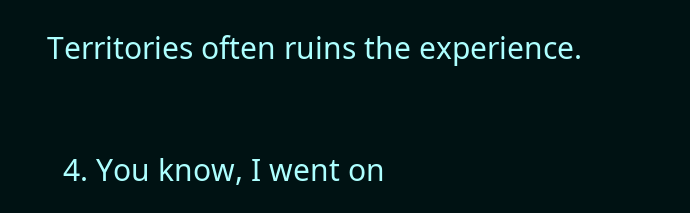Territories often ruins the experience.

  4. You know, I went on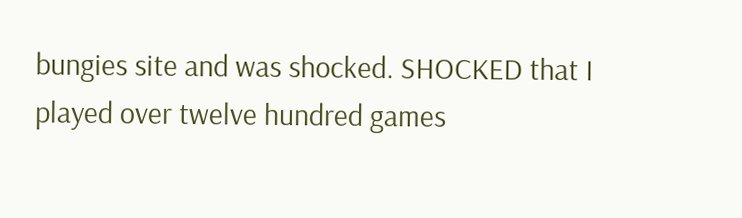bungies site and was shocked. SHOCKED that I played over twelve hundred games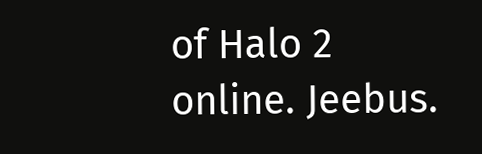of Halo 2 online. Jeebus.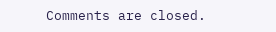Comments are closed.